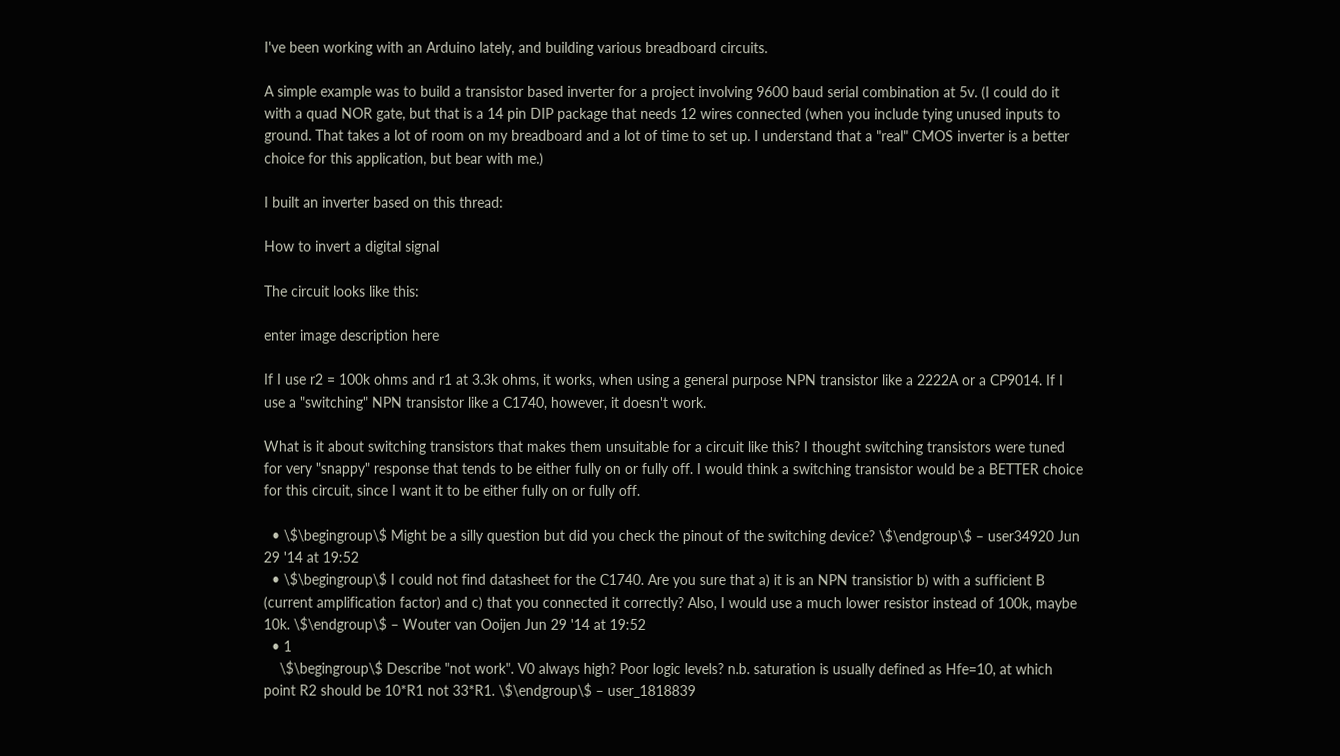I've been working with an Arduino lately, and building various breadboard circuits.

A simple example was to build a transistor based inverter for a project involving 9600 baud serial combination at 5v. (I could do it with a quad NOR gate, but that is a 14 pin DIP package that needs 12 wires connected (when you include tying unused inputs to ground. That takes a lot of room on my breadboard and a lot of time to set up. I understand that a "real" CMOS inverter is a better choice for this application, but bear with me.)

I built an inverter based on this thread:

How to invert a digital signal

The circuit looks like this:

enter image description here

If I use r2 = 100k ohms and r1 at 3.3k ohms, it works, when using a general purpose NPN transistor like a 2222A or a CP9014. If I use a "switching" NPN transistor like a C1740, however, it doesn't work.

What is it about switching transistors that makes them unsuitable for a circuit like this? I thought switching transistors were tuned for very "snappy" response that tends to be either fully on or fully off. I would think a switching transistor would be a BETTER choice for this circuit, since I want it to be either fully on or fully off.

  • \$\begingroup\$ Might be a silly question but did you check the pinout of the switching device? \$\endgroup\$ – user34920 Jun 29 '14 at 19:52
  • \$\begingroup\$ I could not find datasheet for the C1740. Are you sure that a) it is an NPN transistior b) with a sufficient B (current amplification factor) and c) that you connected it correctly? Also, I would use a much lower resistor instead of 100k, maybe 10k. \$\endgroup\$ – Wouter van Ooijen Jun 29 '14 at 19:52
  • 1
    \$\begingroup\$ Describe "not work". V0 always high? Poor logic levels? n.b. saturation is usually defined as Hfe=10, at which point R2 should be 10*R1 not 33*R1. \$\endgroup\$ – user_1818839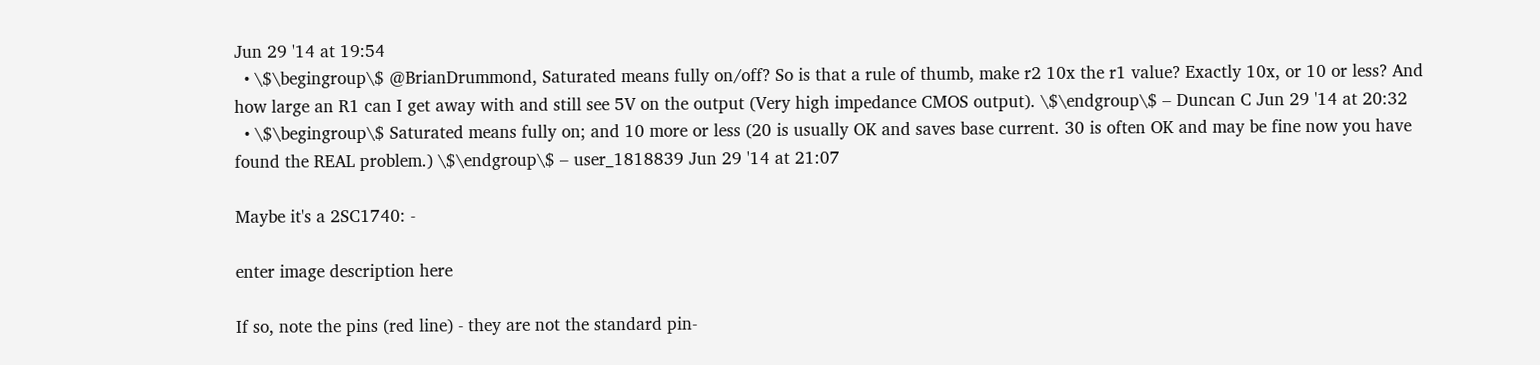Jun 29 '14 at 19:54
  • \$\begingroup\$ @BrianDrummond, Saturated means fully on/off? So is that a rule of thumb, make r2 10x the r1 value? Exactly 10x, or 10 or less? And how large an R1 can I get away with and still see 5V on the output (Very high impedance CMOS output). \$\endgroup\$ – Duncan C Jun 29 '14 at 20:32
  • \$\begingroup\$ Saturated means fully on; and 10 more or less (20 is usually OK and saves base current. 30 is often OK and may be fine now you have found the REAL problem.) \$\endgroup\$ – user_1818839 Jun 29 '14 at 21:07

Maybe it's a 2SC1740: -

enter image description here

If so, note the pins (red line) - they are not the standard pin-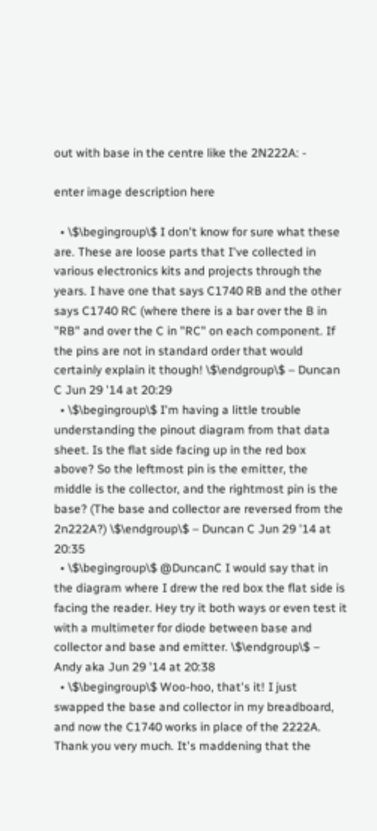out with base in the centre like the 2N222A: -

enter image description here

  • \$\begingroup\$ I don't know for sure what these are. These are loose parts that I've collected in various electronics kits and projects through the years. I have one that says C1740 RB and the other says C1740 RC (where there is a bar over the B in "RB" and over the C in "RC" on each component. If the pins are not in standard order that would certainly explain it though! \$\endgroup\$ – Duncan C Jun 29 '14 at 20:29
  • \$\begingroup\$ I'm having a little trouble understanding the pinout diagram from that data sheet. Is the flat side facing up in the red box above? So the leftmost pin is the emitter, the middle is the collector, and the rightmost pin is the base? (The base and collector are reversed from the 2n222A?) \$\endgroup\$ – Duncan C Jun 29 '14 at 20:35
  • \$\begingroup\$ @DuncanC I would say that in the diagram where I drew the red box the flat side is facing the reader. Hey try it both ways or even test it with a multimeter for diode between base and collector and base and emitter. \$\endgroup\$ – Andy aka Jun 29 '14 at 20:38
  • \$\begingroup\$ Woo-hoo, that's it! I just swapped the base and collector in my breadboard, and now the C1740 works in place of the 2222A. Thank you very much. It's maddening that the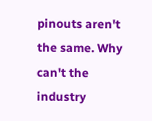pinouts aren't the same. Why can't the industry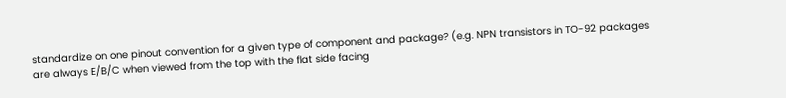standardize on one pinout convention for a given type of component and package? (e.g. NPN transistors in TO-92 packages are always E/B/C when viewed from the top with the flat side facing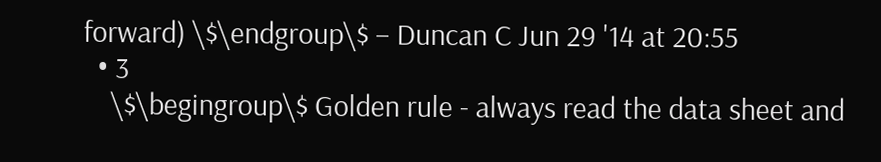forward) \$\endgroup\$ – Duncan C Jun 29 '14 at 20:55
  • 3
    \$\begingroup\$ Golden rule - always read the data sheet and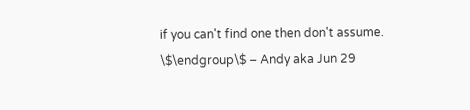if you can't find one then don't assume. \$\endgroup\$ – Andy aka Jun 29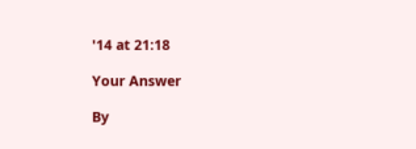'14 at 21:18

Your Answer

By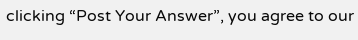clicking “Post Your Answer”, you agree to our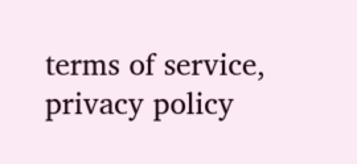terms of service, privacy policy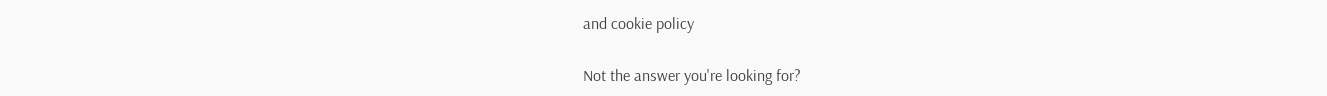and cookie policy

Not the answer you're looking for?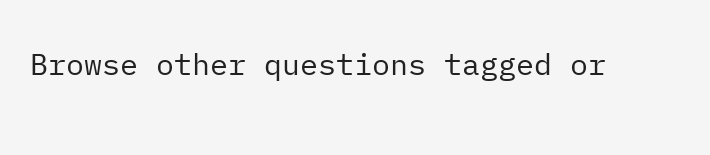Browse other questions tagged or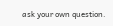ask your own question.